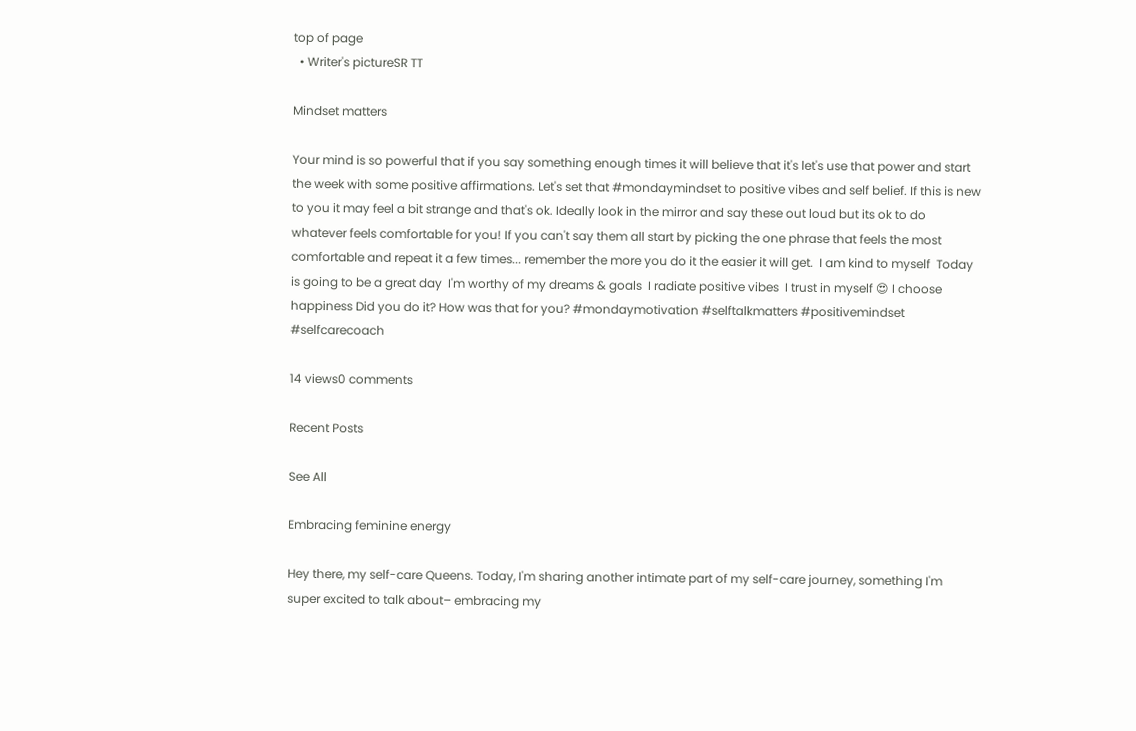top of page
  • Writer's pictureSR TT

Mindset matters

Your mind is so powerful that if you say something enough times it will believe that it's let's use that power and start the week with some positive affirmations. Let's set that #mondaymindset to positive vibes and self belief. If this is new to you it may feel a bit strange and that's ok. Ideally look in the mirror and say these out loud but its ok to do whatever feels comfortable for you! If you can't say them all start by picking the one phrase that feels the most comfortable and repeat it a few times... remember the more you do it the easier it will get.  I am kind to myself  Today is going to be a great day  I'm worthy of my dreams & goals  I radiate positive vibes  I trust in myself 😍 I choose happiness Did you do it? How was that for you? #mondaymotivation #selftalkmatters #positivemindset #selfcarecoach

14 views0 comments

Recent Posts

See All

Embracing feminine energy

Hey there, my self-care Queens. Today, I'm sharing another intimate part of my self-care journey, something I'm super excited to talk about– embracing my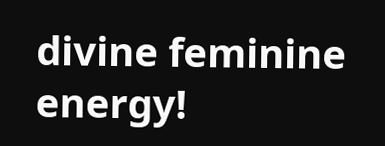divine feminine energy!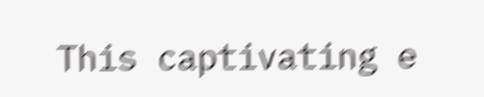This captivating e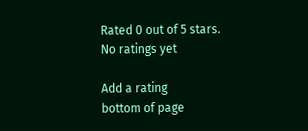Rated 0 out of 5 stars.
No ratings yet

Add a rating
bottom of page